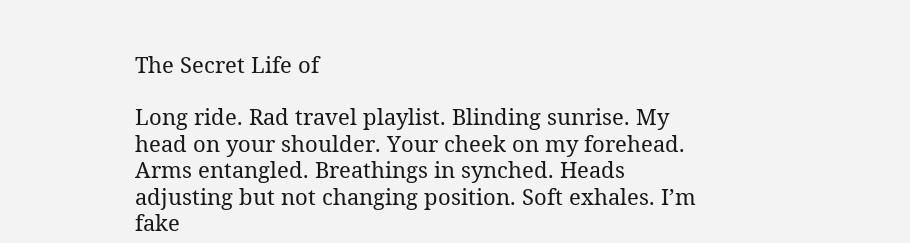The Secret Life of

Long ride. Rad travel playlist. Blinding sunrise. My head on your shoulder. Your cheek on my forehead. Arms entangled. Breathings in synched. Heads adjusting but not changing position. Soft exhales. I’m fake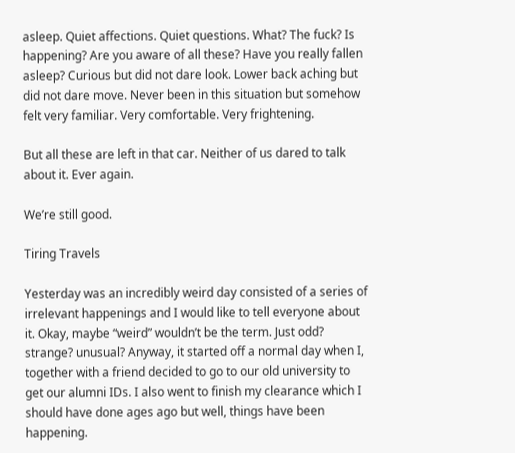asleep. Quiet affections. Quiet questions. What? The fuck? Is happening? Are you aware of all these? Have you really fallen asleep? Curious but did not dare look. Lower back aching but did not dare move. Never been in this situation but somehow felt very familiar. Very comfortable. Very frightening.

But all these are left in that car. Neither of us dared to talk about it. Ever again.

We’re still good.

Tiring Travels

Yesterday was an incredibly weird day consisted of a series of irrelevant happenings and I would like to tell everyone about it. Okay, maybe “weird” wouldn’t be the term. Just odd? strange? unusual? Anyway, it started off a normal day when I, together with a friend decided to go to our old university to get our alumni IDs. I also went to finish my clearance which I should have done ages ago but well, things have been happening.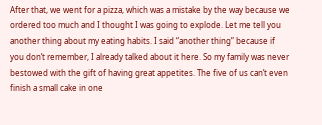After that, we went for a pizza, which was a mistake by the way because we ordered too much and I thought I was going to explode. Let me tell you another thing about my eating habits. I said “another thing” because if you don’t remember, I already talked about it here. So my family was never bestowed with the gift of having great appetites. The five of us can’t even finish a small cake in one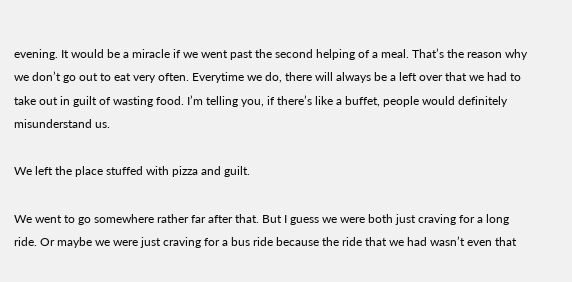evening. It would be a miracle if we went past the second helping of a meal. That’s the reason why we don’t go out to eat very often. Everytime we do, there will always be a left over that we had to take out in guilt of wasting food. I’m telling you, if there’s like a buffet, people would definitely misunderstand us.

We left the place stuffed with pizza and guilt.

We went to go somewhere rather far after that. But I guess we were both just craving for a long ride. Or maybe we were just craving for a bus ride because the ride that we had wasn’t even that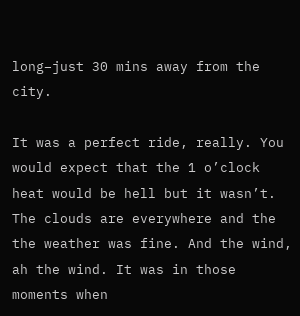long–just 30 mins away from the city.

It was a perfect ride, really. You would expect that the 1 o’clock heat would be hell but it wasn’t. The clouds are everywhere and the the weather was fine. And the wind, ah the wind. It was in those moments when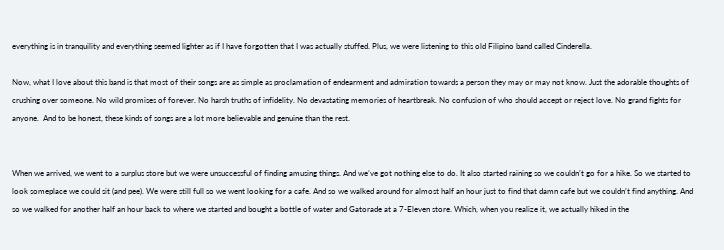everything is in tranquility and everything seemed lighter as if I have forgotten that I was actually stuffed. Plus, we were listening to this old Filipino band called Cinderella.

Now, what I love about this band is that most of their songs are as simple as proclamation of endearment and admiration towards a person they may or may not know. Just the adorable thoughts of crushing over someone. No wild promises of forever. No harsh truths of infidelity. No devastating memories of heartbreak. No confusion of who should accept or reject love. No grand fights for anyone.  And to be honest, these kinds of songs are a lot more believable and genuine than the rest.


When we arrived, we went to a surplus store but we were unsuccessful of finding amusing things. And we’ve got nothing else to do. It also started raining so we couldn’t go for a hike. So we started to look someplace we could sit (and pee). We were still full so we went looking for a cafe. And so we walked around for almost half an hour just to find that damn cafe but we couldn’t find anything. And so we walked for another half an hour back to where we started and bought a bottle of water and Gatorade at a 7-Eleven store. Which, when you realize it, we actually hiked in the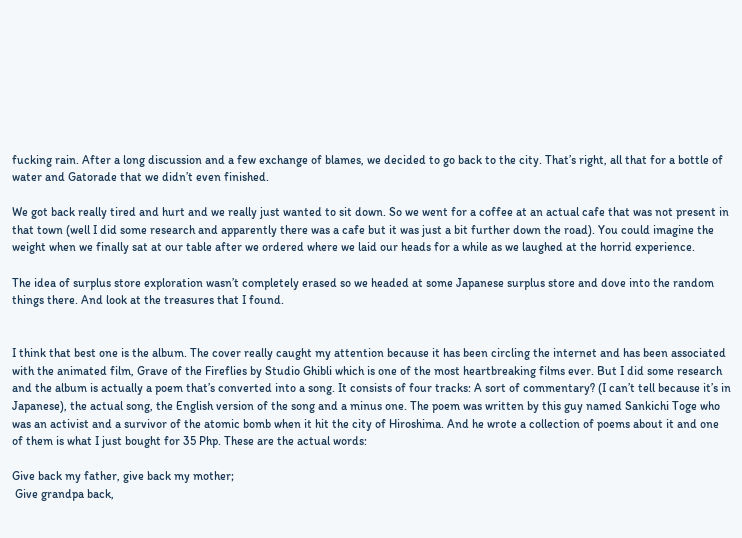fucking rain. After a long discussion and a few exchange of blames, we decided to go back to the city. That’s right, all that for a bottle of water and Gatorade that we didn’t even finished.

We got back really tired and hurt and we really just wanted to sit down. So we went for a coffee at an actual cafe that was not present in that town (well I did some research and apparently there was a cafe but it was just a bit further down the road). You could imagine the weight when we finally sat at our table after we ordered where we laid our heads for a while as we laughed at the horrid experience.

The idea of surplus store exploration wasn’t completely erased so we headed at some Japanese surplus store and dove into the random things there. And look at the treasures that I found.


I think that best one is the album. The cover really caught my attention because it has been circling the internet and has been associated with the animated film, Grave of the Fireflies by Studio Ghibli which is one of the most heartbreaking films ever. But I did some research and the album is actually a poem that’s converted into a song. It consists of four tracks: A sort of commentary? (I can’t tell because it’s in Japanese), the actual song, the English version of the song and a minus one. The poem was written by this guy named Sankichi Toge who was an activist and a survivor of the atomic bomb when it hit the city of Hiroshima. And he wrote a collection of poems about it and one of them is what I just bought for 35 Php. These are the actual words:

Give back my father, give back my mother;
 Give grandpa back,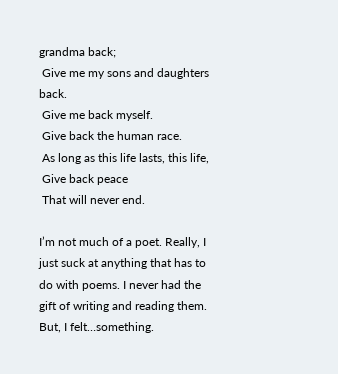grandma back;
 Give me my sons and daughters back.
 Give me back myself.
 Give back the human race.
 As long as this life lasts, this life,
 Give back peace
 That will never end.

I’m not much of a poet. Really, I just suck at anything that has to do with poems. I never had the gift of writing and reading them. But, I felt…something.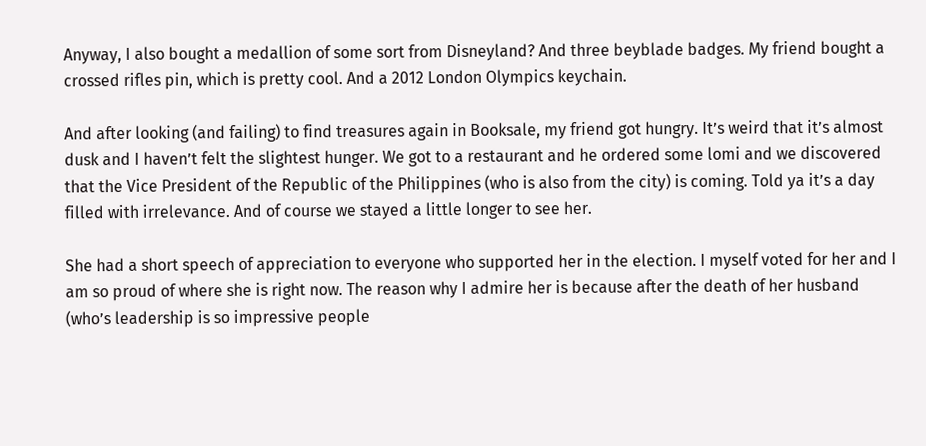Anyway, I also bought a medallion of some sort from Disneyland? And three beyblade badges. My friend bought a crossed rifles pin, which is pretty cool. And a 2012 London Olympics keychain.

And after looking (and failing) to find treasures again in Booksale, my friend got hungry. It’s weird that it’s almost dusk and I haven’t felt the slightest hunger. We got to a restaurant and he ordered some lomi and we discovered that the Vice President of the Republic of the Philippines (who is also from the city) is coming. Told ya it’s a day filled with irrelevance. And of course we stayed a little longer to see her.

She had a short speech of appreciation to everyone who supported her in the election. I myself voted for her and I am so proud of where she is right now. The reason why I admire her is because after the death of her husband (who’s leadership is so impressive people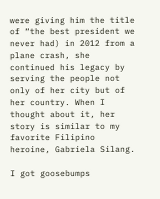were giving him the title of “the best president we never had) in 2012 from a plane crash, she continued his legacy by serving the people not only of her city but of her country. When I thought about it, her story is similar to my favorite Filipino heroine, Gabriela Silang.

I got goosebumps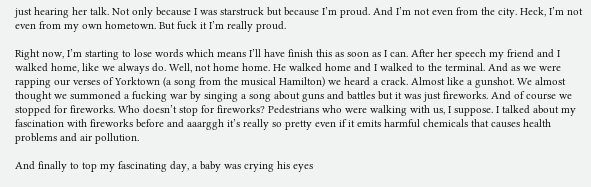just hearing her talk. Not only because I was starstruck but because I’m proud. And I’m not even from the city. Heck, I’m not even from my own hometown. But fuck it I’m really proud.

Right now, I’m starting to lose words which means I’ll have finish this as soon as I can. After her speech my friend and I walked home, like we always do. Well, not home home. He walked home and I walked to the terminal. And as we were rapping our verses of Yorktown (a song from the musical Hamilton) we heard a crack. Almost like a gunshot. We almost thought we summoned a fucking war by singing a song about guns and battles but it was just fireworks. And of course we stopped for fireworks. Who doesn’t stop for fireworks? Pedestrians who were walking with us, I suppose. I talked about my fascination with fireworks before and aaarggh it’s really so pretty even if it emits harmful chemicals that causes health problems and air pollution.

And finally to top my fascinating day, a baby was crying his eyes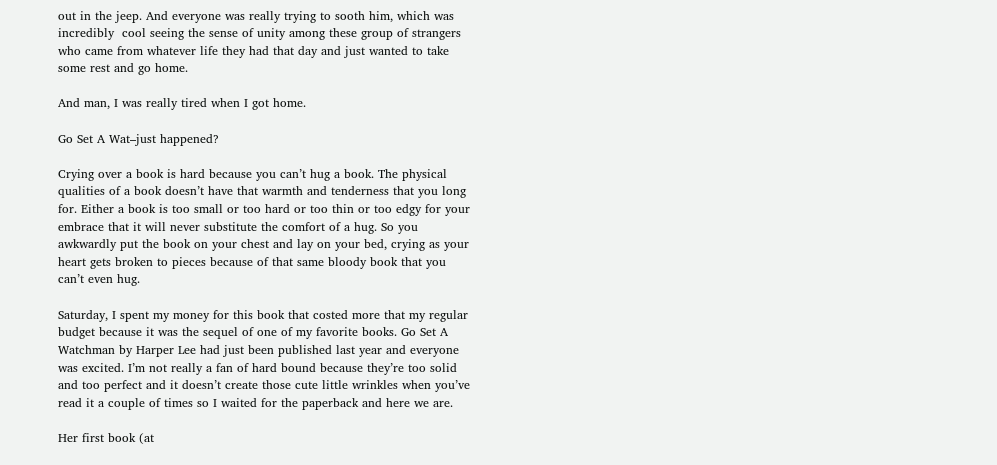out in the jeep. And everyone was really trying to sooth him, which was incredibly  cool seeing the sense of unity among these group of strangers who came from whatever life they had that day and just wanted to take some rest and go home.

And man, I was really tired when I got home.

Go Set A Wat–just happened?

Crying over a book is hard because you can’t hug a book. The physical qualities of a book doesn’t have that warmth and tenderness that you long for. Either a book is too small or too hard or too thin or too edgy for your embrace that it will never substitute the comfort of a hug. So you awkwardly put the book on your chest and lay on your bed, crying as your heart gets broken to pieces because of that same bloody book that you can’t even hug.

Saturday, I spent my money for this book that costed more that my regular budget because it was the sequel of one of my favorite books. Go Set A Watchman by Harper Lee had just been published last year and everyone was excited. I’m not really a fan of hard bound because they’re too solid and too perfect and it doesn’t create those cute little wrinkles when you’ve read it a couple of times so I waited for the paperback and here we are.

Her first book (at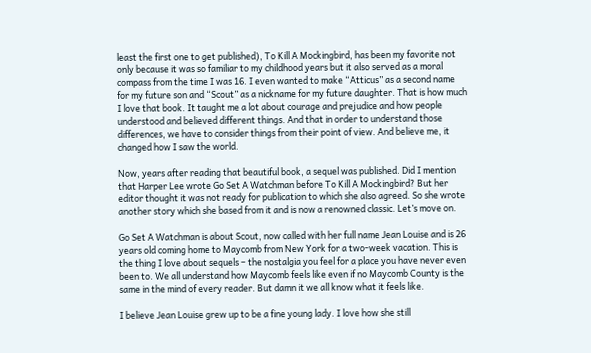least the first one to get published), To Kill A Mockingbird, has been my favorite not only because it was so familiar to my childhood years but it also served as a moral compass from the time I was 16. I even wanted to make “Atticus” as a second name for my future son and “Scout” as a nickname for my future daughter. That is how much I love that book. It taught me a lot about courage and prejudice and how people understood and believed different things. And that in order to understand those differences, we have to consider things from their point of view. And believe me, it changed how I saw the world.

Now, years after reading that beautiful book, a sequel was published. Did I mention that Harper Lee wrote Go Set A Watchman before To Kill A Mockingbird? But her editor thought it was not ready for publication to which she also agreed. So she wrote another story which she based from it and is now a renowned classic. Let’s move on.

Go Set A Watchman is about Scout, now called with her full name Jean Louise and is 26 years old coming home to Maycomb from New York for a two-week vacation. This is the thing I love about sequels – the nostalgia you feel for a place you have never even been to. We all understand how Maycomb feels like even if no Maycomb County is the same in the mind of every reader. But damn it we all know what it feels like.

I believe Jean Louise grew up to be a fine young lady. I love how she still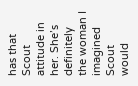has that Scout attitude in her. She’s definitely the woman I imagined Scout would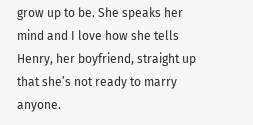grow up to be. She speaks her mind and I love how she tells Henry, her boyfriend, straight up that she’s not ready to marry anyone.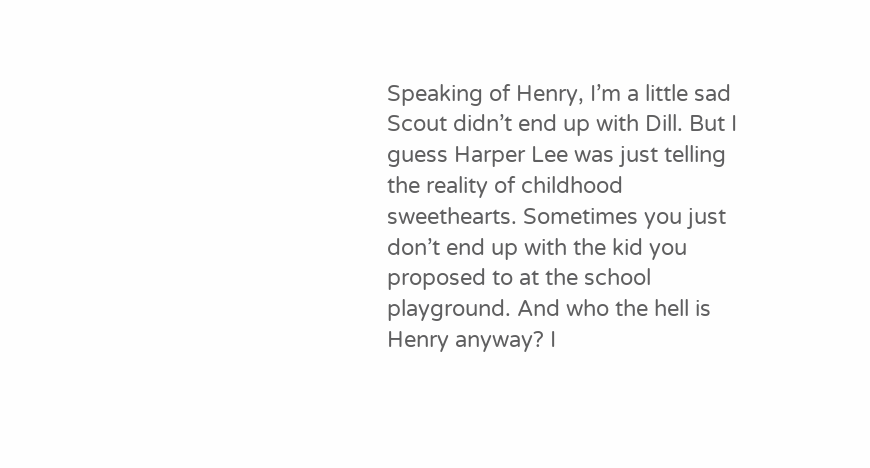Speaking of Henry, I’m a little sad Scout didn’t end up with Dill. But I guess Harper Lee was just telling the reality of childhood sweethearts. Sometimes you just don’t end up with the kid you proposed to at the school playground. And who the hell is Henry anyway? I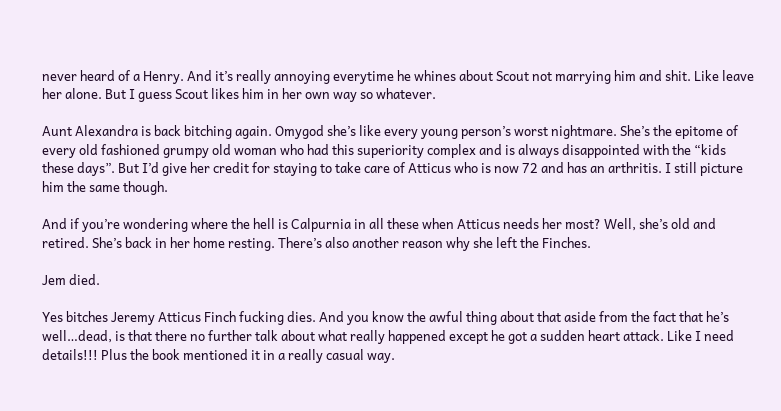never heard of a Henry. And it’s really annoying everytime he whines about Scout not marrying him and shit. Like leave her alone. But I guess Scout likes him in her own way so whatever.

Aunt Alexandra is back bitching again. Omygod she’s like every young person’s worst nightmare. She’s the epitome of every old fashioned grumpy old woman who had this superiority complex and is always disappointed with the “kids these days”. But I’d give her credit for staying to take care of Atticus who is now 72 and has an arthritis. I still picture him the same though.

And if you’re wondering where the hell is Calpurnia in all these when Atticus needs her most? Well, she’s old and retired. She’s back in her home resting. There’s also another reason why she left the Finches.

Jem died.

Yes bitches Jeremy Atticus Finch fucking dies. And you know the awful thing about that aside from the fact that he’s well…dead, is that there no further talk about what really happened except he got a sudden heart attack. Like I need details!!! Plus the book mentioned it in a really casual way.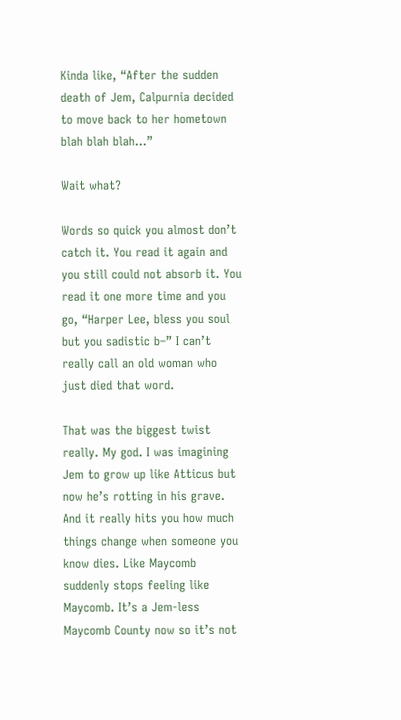Kinda like, “After the sudden death of Jem, Calpurnia decided to move back to her hometown blah blah blah…”

Wait what?

Words so quick you almost don’t catch it. You read it again and you still could not absorb it. You read it one more time and you go, “Harper Lee, bless you soul but you sadistic b–” I can’t really call an old woman who just died that word.

That was the biggest twist really. My god. I was imagining Jem to grow up like Atticus but now he’s rotting in his grave. And it really hits you how much things change when someone you know dies. Like Maycomb suddenly stops feeling like Maycomb. It’s a Jem-less Maycomb County now so it’s not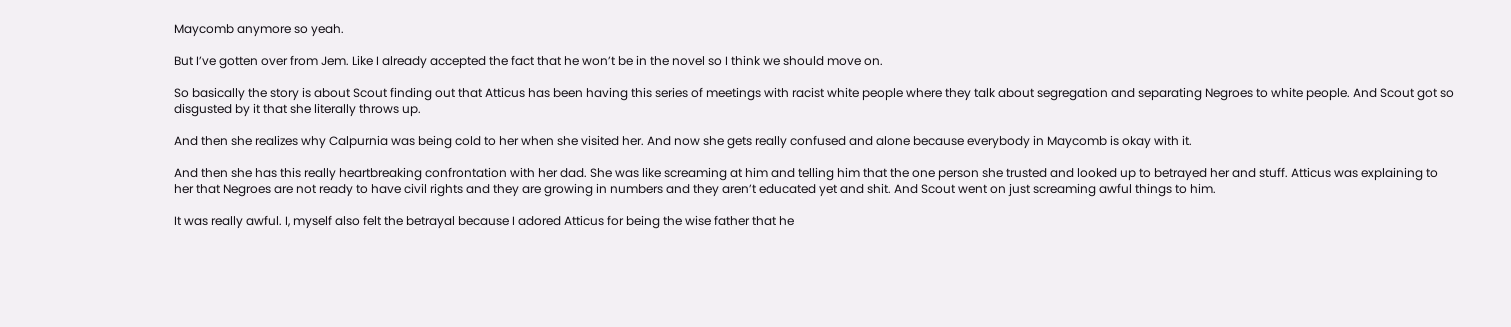Maycomb anymore so yeah.

But I’ve gotten over from Jem. Like I already accepted the fact that he won’t be in the novel so I think we should move on.

So basically the story is about Scout finding out that Atticus has been having this series of meetings with racist white people where they talk about segregation and separating Negroes to white people. And Scout got so disgusted by it that she literally throws up.

And then she realizes why Calpurnia was being cold to her when she visited her. And now she gets really confused and alone because everybody in Maycomb is okay with it.

And then she has this really heartbreaking confrontation with her dad. She was like screaming at him and telling him that the one person she trusted and looked up to betrayed her and stuff. Atticus was explaining to her that Negroes are not ready to have civil rights and they are growing in numbers and they aren’t educated yet and shit. And Scout went on just screaming awful things to him.

It was really awful. I, myself also felt the betrayal because I adored Atticus for being the wise father that he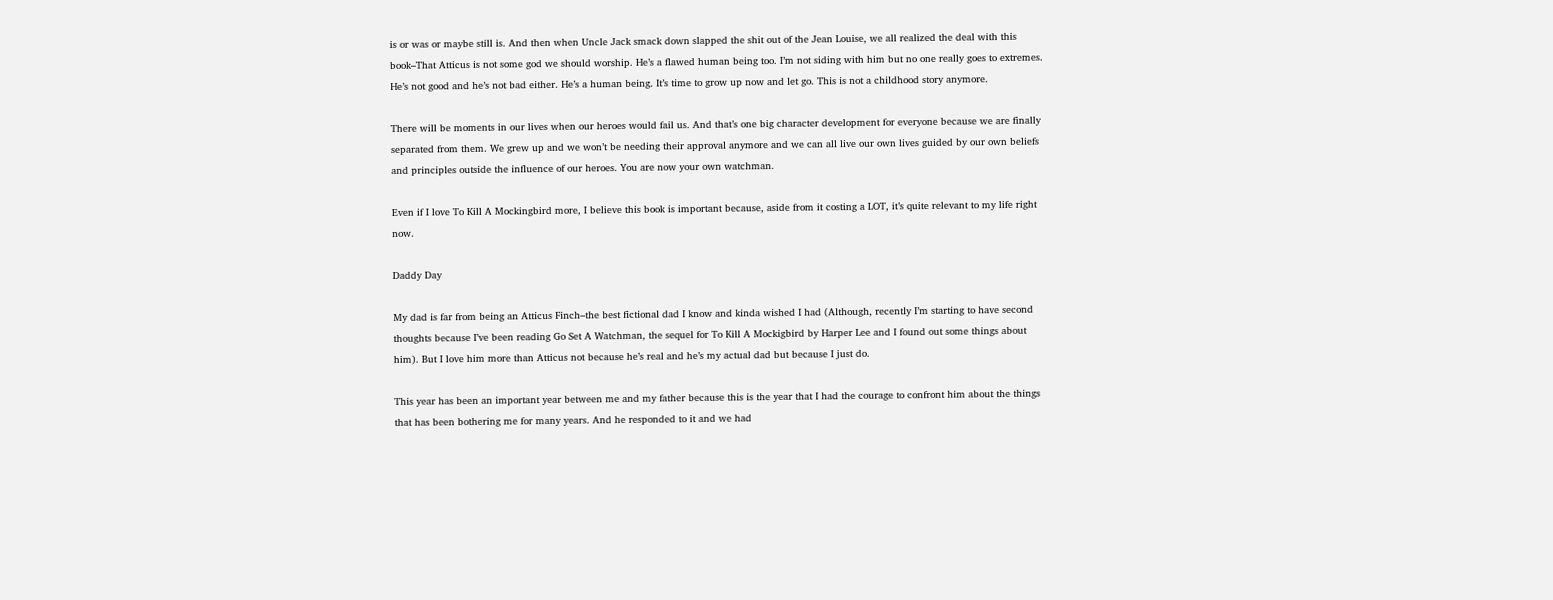is or was or maybe still is. And then when Uncle Jack smack down slapped the shit out of the Jean Louise, we all realized the deal with this book–That Atticus is not some god we should worship. He’s a flawed human being too. I’m not siding with him but no one really goes to extremes. He’s not good and he’s not bad either. He’s a human being. It’s time to grow up now and let go. This is not a childhood story anymore.

There will be moments in our lives when our heroes would fail us. And that’s one big character development for everyone because we are finally separated from them. We grew up and we won’t be needing their approval anymore and we can all live our own lives guided by our own beliefs and principles outside the influence of our heroes. You are now your own watchman.

Even if I love To Kill A Mockingbird more, I believe this book is important because, aside from it costing a LOT, it’s quite relevant to my life right now.

Daddy Day

My dad is far from being an Atticus Finch–the best fictional dad I know and kinda wished I had (Although, recently I’m starting to have second thoughts because I’ve been reading Go Set A Watchman, the sequel for To Kill A Mockigbird by Harper Lee and I found out some things about him). But I love him more than Atticus not because he’s real and he’s my actual dad but because I just do.

This year has been an important year between me and my father because this is the year that I had the courage to confront him about the things that has been bothering me for many years. And he responded to it and we had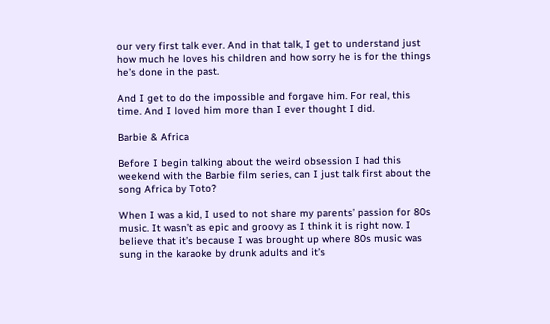our very first talk ever. And in that talk, I get to understand just how much he loves his children and how sorry he is for the things he’s done in the past.

And I get to do the impossible and forgave him. For real, this time. And I loved him more than I ever thought I did.

Barbie & Africa

Before I begin talking about the weird obsession I had this weekend with the Barbie film series, can I just talk first about the song Africa by Toto?

When I was a kid, I used to not share my parents’ passion for 80s music. It wasn’t as epic and groovy as I think it is right now. I believe that it’s because I was brought up where 80s music was sung in the karaoke by drunk adults and it’s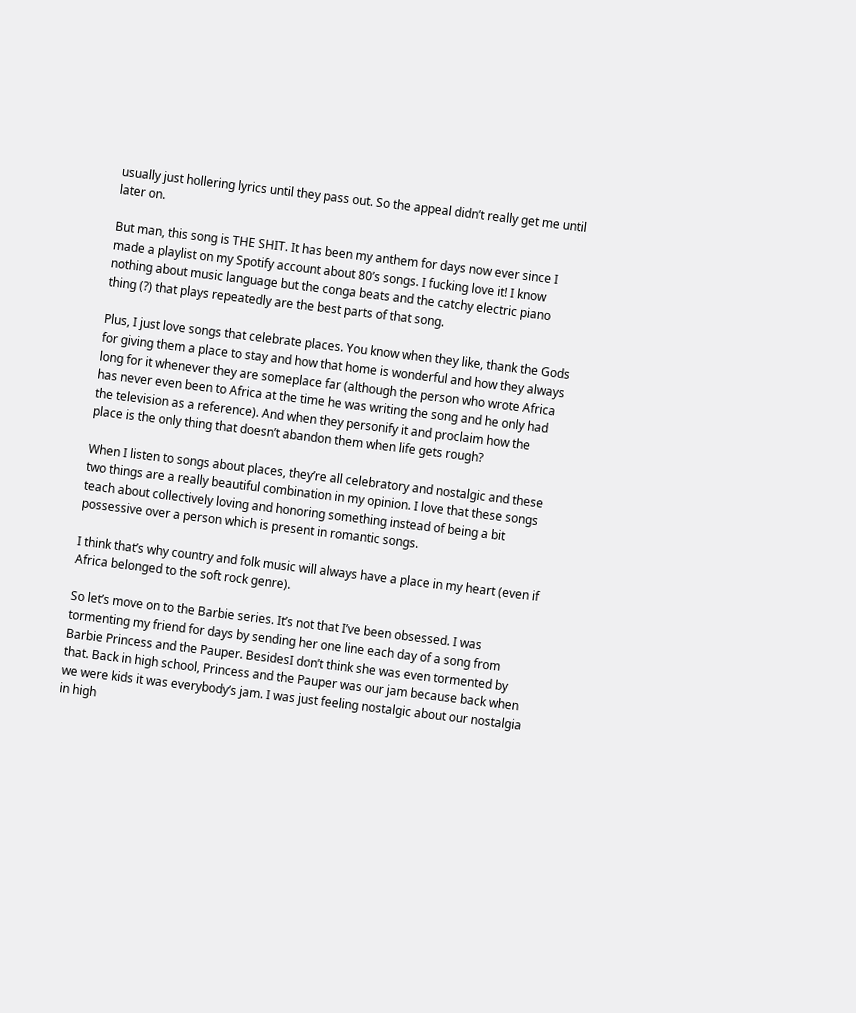usually just hollering lyrics until they pass out. So the appeal didn’t really get me until later on.

But man, this song is THE SHIT. It has been my anthem for days now ever since I made a playlist on my Spotify account about 80’s songs. I fucking love it! I know nothing about music language but the conga beats and the catchy electric piano thing (?) that plays repeatedly are the best parts of that song.

Plus, I just love songs that celebrate places. You know when they like, thank the Gods for giving them a place to stay and how that home is wonderful and how they always long for it whenever they are someplace far (although the person who wrote Africa has never even been to Africa at the time he was writing the song and he only had the television as a reference). And when they personify it and proclaim how the place is the only thing that doesn’t abandon them when life gets rough?

When I listen to songs about places, they’re all celebratory and nostalgic and these two things are a really beautiful combination in my opinion. I love that these songs teach about collectively loving and honoring something instead of being a bit possessive over a person which is present in romantic songs.

I think that’s why country and folk music will always have a place in my heart (even if Africa belonged to the soft rock genre).

So let’s move on to the Barbie series. It’s not that I’ve been obsessed. I was tormenting my friend for days by sending her one line each day of a song from Barbie Princess and the Pauper. BesidesI don’t think she was even tormented by that. Back in high school, Princess and the Pauper was our jam because back when we were kids it was everybody’s jam. I was just feeling nostalgic about our nostalgia in high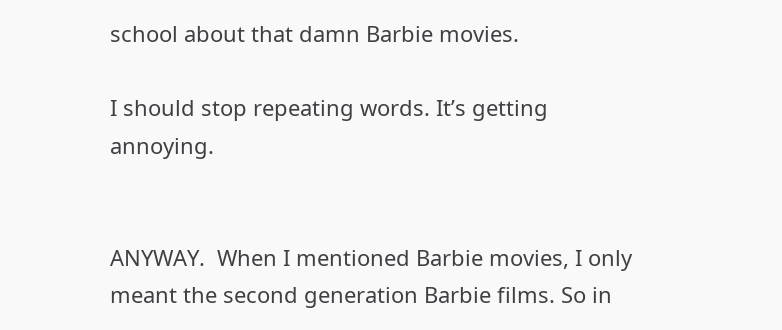school about that damn Barbie movies.

I should stop repeating words. It’s getting annoying.


ANYWAY.  When I mentioned Barbie movies, I only meant the second generation Barbie films. So in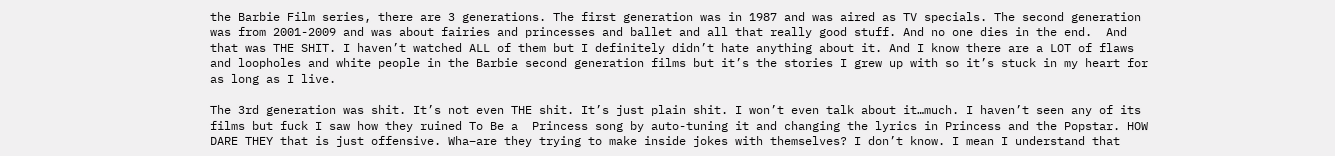the Barbie Film series, there are 3 generations. The first generation was in 1987 and was aired as TV specials. The second generation was from 2001-2009 and was about fairies and princesses and ballet and all that really good stuff. And no one dies in the end.  And that was THE SHIT. I haven’t watched ALL of them but I definitely didn’t hate anything about it. And I know there are a LOT of flaws and loopholes and white people in the Barbie second generation films but it’s the stories I grew up with so it’s stuck in my heart for as long as I live.

The 3rd generation was shit. It’s not even THE shit. It’s just plain shit. I won’t even talk about it…much. I haven’t seen any of its films but fuck I saw how they ruined To Be a  Princess song by auto-tuning it and changing the lyrics in Princess and the Popstar. HOW DARE THEY that is just offensive. Wha–are they trying to make inside jokes with themselves? I don’t know. I mean I understand that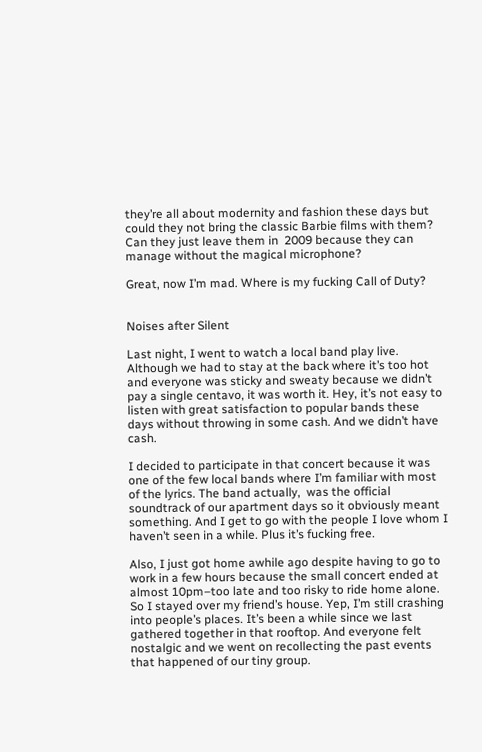they’re all about modernity and fashion these days but could they not bring the classic Barbie films with them? Can they just leave them in  2009 because they can manage without the magical microphone?

Great, now I’m mad. Where is my fucking Call of Duty?


Noises after Silent

Last night, I went to watch a local band play live.  Although we had to stay at the back where it’s too hot and everyone was sticky and sweaty because we didn’t pay a single centavo, it was worth it. Hey, it’s not easy to listen with great satisfaction to popular bands these days without throwing in some cash. And we didn’t have cash.

I decided to participate in that concert because it was one of the few local bands where I’m familiar with most of the lyrics. The band actually,  was the official soundtrack of our apartment days so it obviously meant something. And I get to go with the people I love whom I haven’t seen in a while. Plus it’s fucking free.

Also, I just got home awhile ago despite having to go to work in a few hours because the small concert ended at almost 10pm–too late and too risky to ride home alone. So I stayed over my friend’s house. Yep, I’m still crashing into people’s places. It’s been a while since we last gathered together in that rooftop. And everyone felt nostalgic and we went on recollecting the past events that happened of our tiny group.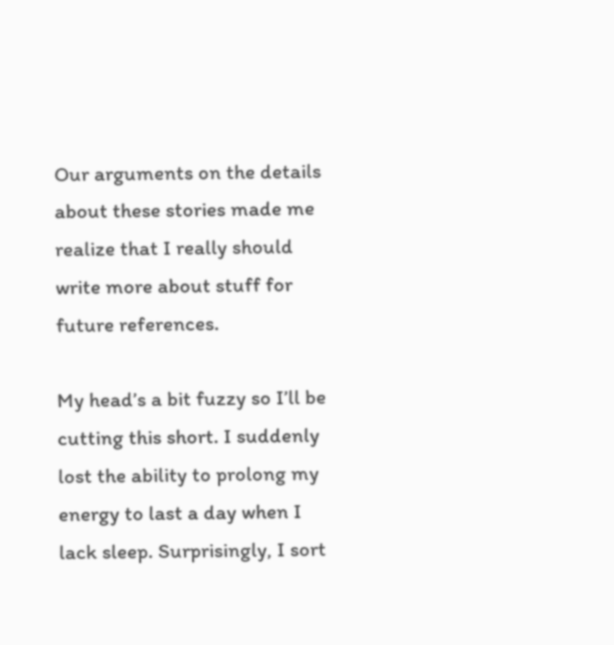Our arguments on the details about these stories made me realize that I really should write more about stuff for future references.

My head’s a bit fuzzy so I’ll be cutting this short. I suddenly lost the ability to prolong my energy to last a day when I lack sleep. Surprisingly, I sort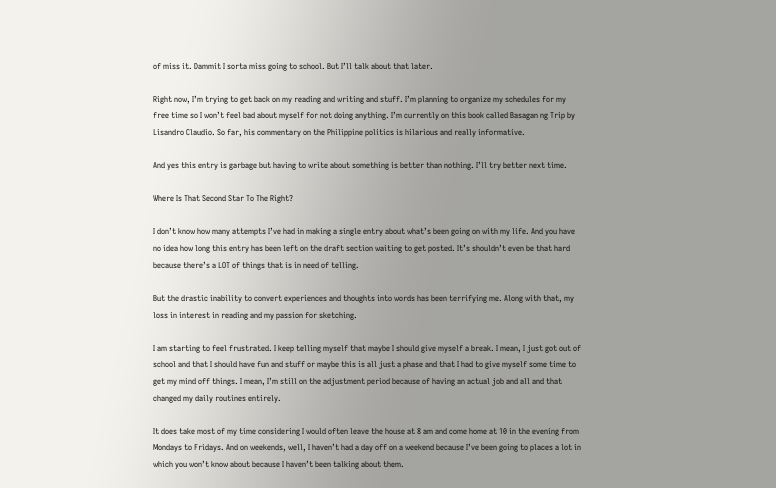of miss it. Dammit I sorta miss going to school. But I’ll talk about that later.

Right now, I’m trying to get back on my reading and writing and stuff. I’m planning to organize my schedules for my free time so I won’t feel bad about myself for not doing anything. I’m currently on this book called Basagan ng Trip by Lisandro Claudio. So far, his commentary on the Philippine politics is hilarious and really informative.

And yes this entry is garbage but having to write about something is better than nothing. I’ll try better next time.

Where Is That Second Star To The Right?

I don’t know how many attempts I’ve had in making a single entry about what’s been going on with my life. And you have no idea how long this entry has been left on the draft section waiting to get posted. It’s shouldn’t even be that hard because there’s a LOT of things that is in need of telling.

But the drastic inability to convert experiences and thoughts into words has been terrifying me. Along with that, my loss in interest in reading and my passion for sketching.

I am starting to feel frustrated. I keep telling myself that maybe I should give myself a break. I mean, I just got out of school and that I should have fun and stuff or maybe this is all just a phase and that I had to give myself some time to get my mind off things. I mean, I’m still on the adjustment period because of having an actual job and all and that changed my daily routines entirely.

It does take most of my time considering I would often leave the house at 8 am and come home at 10 in the evening from Mondays to Fridays. And on weekends, well, I haven’t had a day off on a weekend because I’ve been going to places a lot in which you won’t know about because I haven’t been talking about them.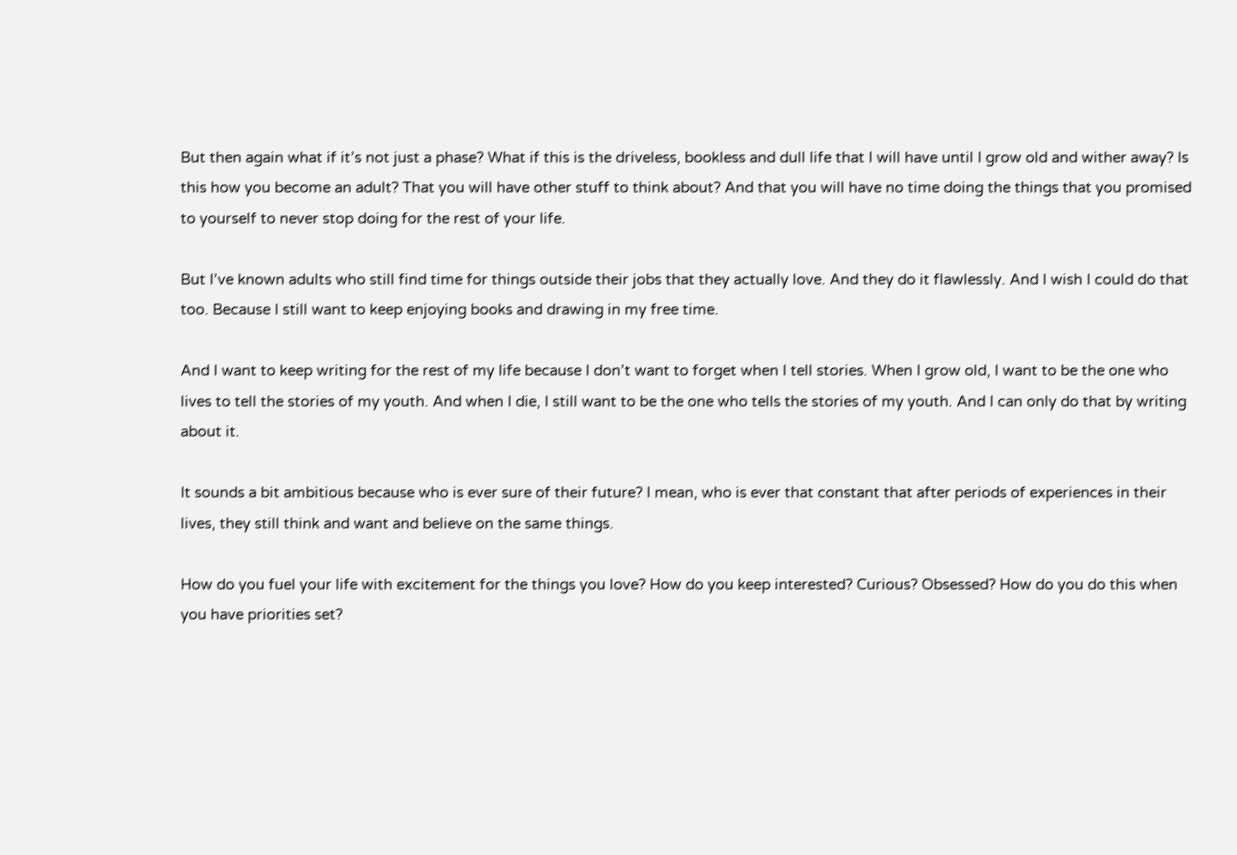But then again what if it’s not just a phase? What if this is the driveless, bookless and dull life that I will have until I grow old and wither away? Is this how you become an adult? That you will have other stuff to think about? And that you will have no time doing the things that you promised to yourself to never stop doing for the rest of your life.

But I’ve known adults who still find time for things outside their jobs that they actually love. And they do it flawlessly. And I wish I could do that too. Because I still want to keep enjoying books and drawing in my free time.

And I want to keep writing for the rest of my life because I don’t want to forget when I tell stories. When I grow old, I want to be the one who lives to tell the stories of my youth. And when I die, I still want to be the one who tells the stories of my youth. And I can only do that by writing about it.

It sounds a bit ambitious because who is ever sure of their future? I mean, who is ever that constant that after periods of experiences in their lives, they still think and want and believe on the same things.

How do you fuel your life with excitement for the things you love? How do you keep interested? Curious? Obsessed? How do you do this when you have priorities set?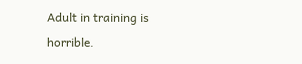Adult in training is horrible.